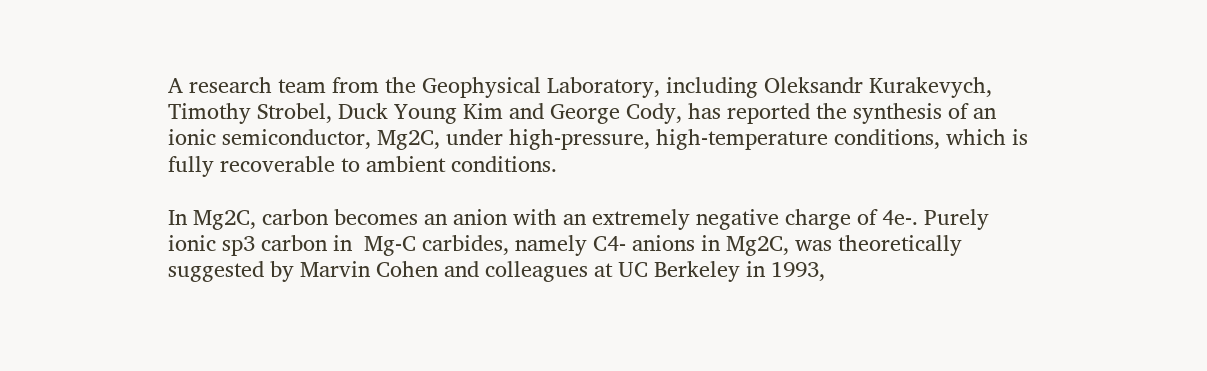A research team from the Geophysical Laboratory, including Oleksandr Kurakevych, Timothy Strobel, Duck Young Kim and George Cody, has reported the synthesis of an ionic semiconductor, Mg2C, under high-pressure, high-temperature conditions, which is fully recoverable to ambient conditions.

In Mg2C, carbon becomes an anion with an extremely negative charge of 4e-. Purely ionic sp3 carbon in  Mg-C carbides, namely C4- anions in Mg2C, was theoretically suggested by Marvin Cohen and colleagues at UC Berkeley in 1993,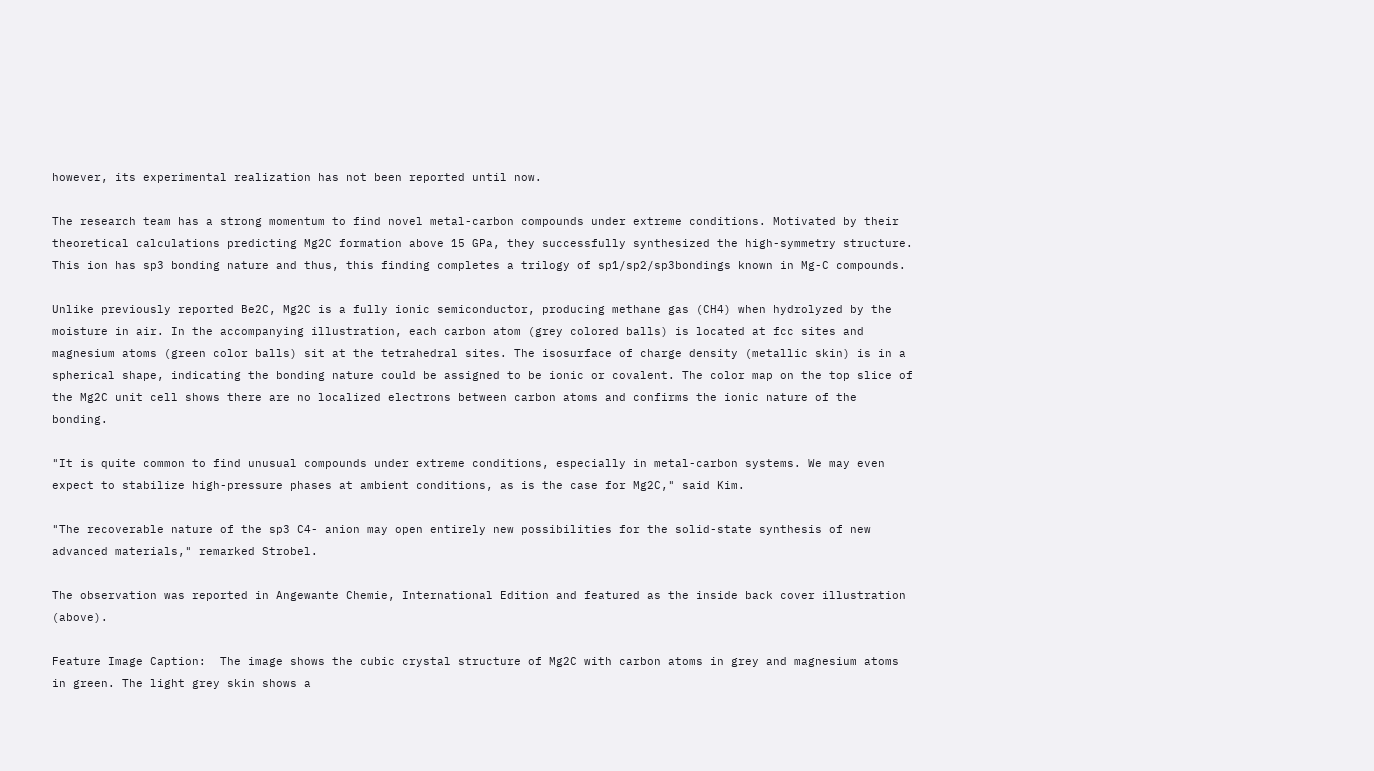however, its experimental realization has not been reported until now.

The research team has a strong momentum to find novel metal-carbon compounds under extreme conditions. Motivated by their theoretical calculations predicting Mg2C formation above 15 GPa, they successfully synthesized the high-symmetry structure. This ion has sp3 bonding nature and thus, this finding completes a trilogy of sp1/sp2/sp3bondings known in Mg-C compounds.

Unlike previously reported Be2C, Mg2C is a fully ionic semiconductor, producing methane gas (CH4) when hydrolyzed by the moisture in air. In the accompanying illustration, each carbon atom (grey colored balls) is located at fcc sites and magnesium atoms (green color balls) sit at the tetrahedral sites. The isosurface of charge density (metallic skin) is in a spherical shape, indicating the bonding nature could be assigned to be ionic or covalent. The color map on the top slice of the Mg2C unit cell shows there are no localized electrons between carbon atoms and confirms the ionic nature of the bonding.

"It is quite common to find unusual compounds under extreme conditions, especially in metal-carbon systems. We may even expect to stabilize high-pressure phases at ambient conditions, as is the case for Mg2C," said Kim.

"The recoverable nature of the sp3 C4- anion may open entirely new possibilities for the solid-state synthesis of new advanced materials," remarked Strobel.

The observation was reported in Angewante Chemie, International Edition and featured as the inside back cover illustration (above).

Feature Image Caption:  The image shows the cubic crystal structure of Mg2C with carbon atoms in grey and magnesium atoms in green. The light grey skin shows a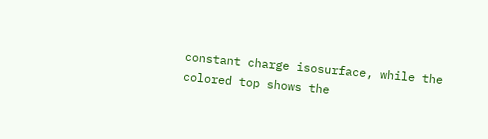constant charge isosurface, while the colored top shows the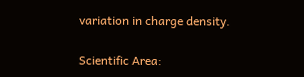variation in charge density.

Scientific Area: